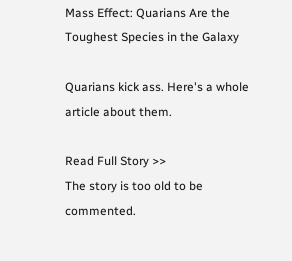Mass Effect: Quarians Are the Toughest Species in the Galaxy

Quarians kick ass. Here's a whole article about them.

Read Full Story >>
The story is too old to be commented.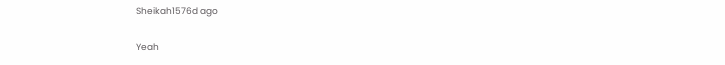Sheikah1576d ago


Yeah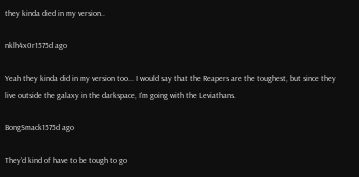they kinda died in my version..

nklh4x0r1575d ago

Yeah they kinda did in my version too... I would say that the Reapers are the toughest, but since they live outside the galaxy in the darkspace, I'm going with the Leviathans.

BongSmack1575d ago

They'd kind of have to be tough to go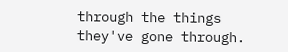through the things they've gone through.